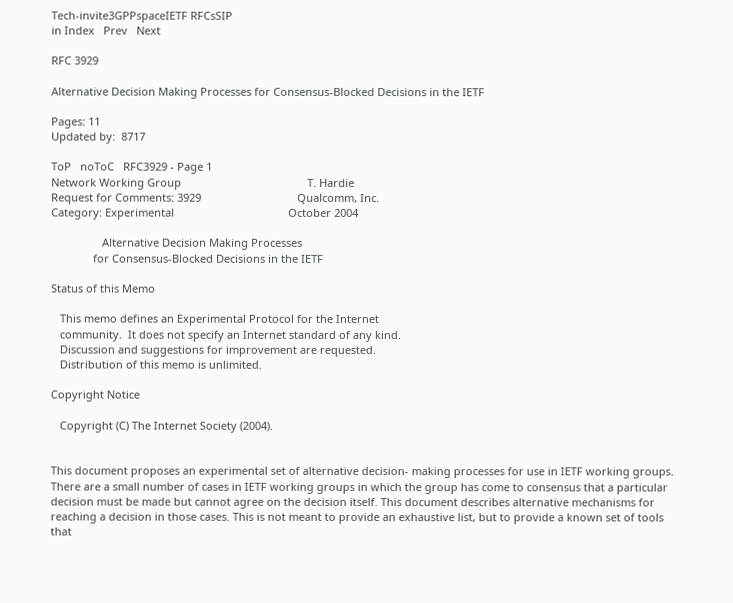Tech-invite3GPPspaceIETF RFCsSIP
in Index   Prev   Next

RFC 3929

Alternative Decision Making Processes for Consensus-Blocked Decisions in the IETF

Pages: 11
Updated by:  8717

ToP   noToC   RFC3929 - Page 1
Network Working Group                                          T. Hardie
Request for Comments: 3929                                Qualcomm, Inc.
Category: Experimental                                      October 2004

                 Alternative Decision Making Processes
              for Consensus-Blocked Decisions in the IETF

Status of this Memo

   This memo defines an Experimental Protocol for the Internet
   community.  It does not specify an Internet standard of any kind.
   Discussion and suggestions for improvement are requested.
   Distribution of this memo is unlimited.

Copyright Notice

   Copyright (C) The Internet Society (2004).


This document proposes an experimental set of alternative decision- making processes for use in IETF working groups. There are a small number of cases in IETF working groups in which the group has come to consensus that a particular decision must be made but cannot agree on the decision itself. This document describes alternative mechanisms for reaching a decision in those cases. This is not meant to provide an exhaustive list, but to provide a known set of tools that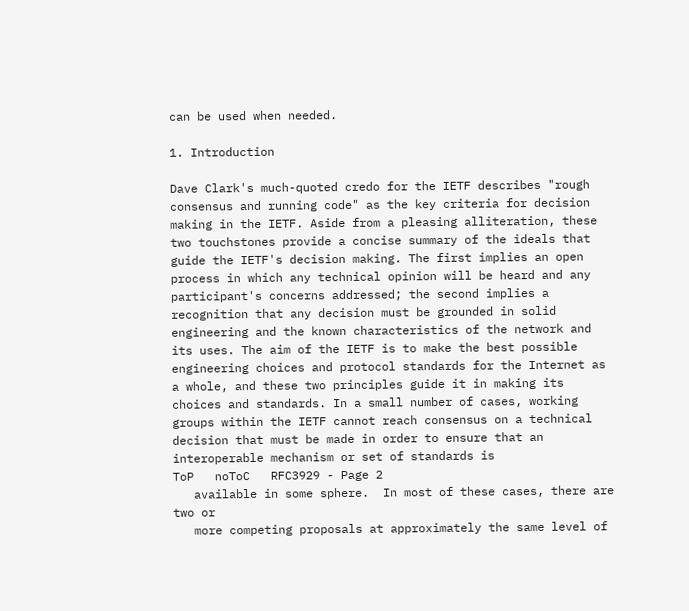can be used when needed.

1. Introduction

Dave Clark's much-quoted credo for the IETF describes "rough consensus and running code" as the key criteria for decision making in the IETF. Aside from a pleasing alliteration, these two touchstones provide a concise summary of the ideals that guide the IETF's decision making. The first implies an open process in which any technical opinion will be heard and any participant's concerns addressed; the second implies a recognition that any decision must be grounded in solid engineering and the known characteristics of the network and its uses. The aim of the IETF is to make the best possible engineering choices and protocol standards for the Internet as a whole, and these two principles guide it in making its choices and standards. In a small number of cases, working groups within the IETF cannot reach consensus on a technical decision that must be made in order to ensure that an interoperable mechanism or set of standards is
ToP   noToC   RFC3929 - Page 2
   available in some sphere.  In most of these cases, there are two or
   more competing proposals at approximately the same level of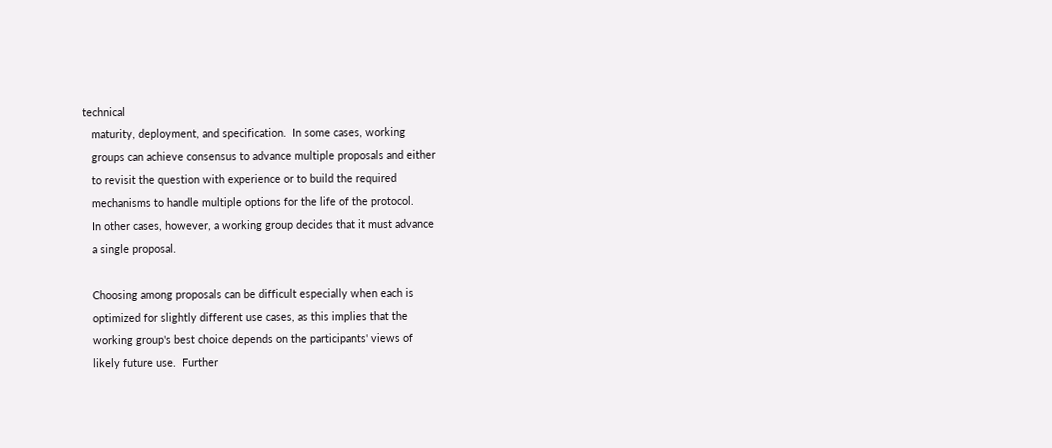technical
   maturity, deployment, and specification.  In some cases, working
   groups can achieve consensus to advance multiple proposals and either
   to revisit the question with experience or to build the required
   mechanisms to handle multiple options for the life of the protocol.
   In other cases, however, a working group decides that it must advance
   a single proposal.

   Choosing among proposals can be difficult especially when each is
   optimized for slightly different use cases, as this implies that the
   working group's best choice depends on the participants' views of
   likely future use.  Further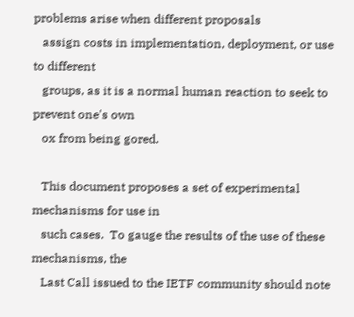problems arise when different proposals
   assign costs in implementation, deployment, or use to different
   groups, as it is a normal human reaction to seek to prevent one's own
   ox from being gored.

   This document proposes a set of experimental mechanisms for use in
   such cases.  To gauge the results of the use of these mechanisms, the
   Last Call issued to the IETF community should note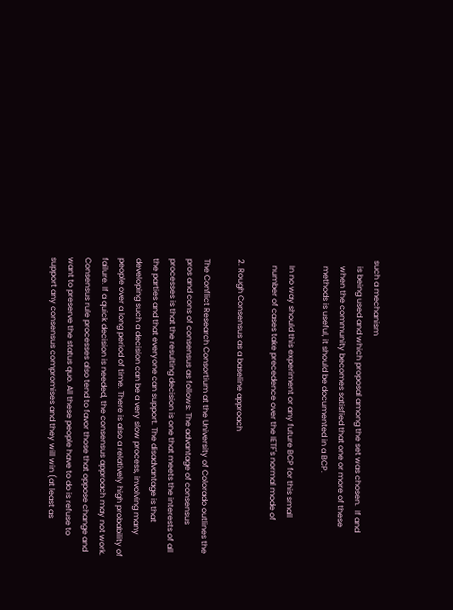such a mechanism
   is being used and which proposal among the set was chosen.  If and
   when the community becomes satisfied that one or more of these
   methods is useful, it should be documented in a BCP.

   In no way should this experiment or any future BCP for this small
   number of cases take precedence over the IETF's normal mode of

2. Rough Consensus as a baseline approach

The Conflict Research Consortium at the University of Colorado outlines the pros and cons of consensus as follows: The advantage of consensus processes is that the resulting decision is one that meets the interests of all the parties and that everyone can support. The disadvantage is that developing such a decision can be a very slow process, involving many people over a long period of time. There is also a relatively high probability of failure. If a quick decision is needed, the consensus approach may not work. Consensus rule processes also tend to favor those that oppose change and want to preserve the status quo. All these people have to do is refuse to support any consensus compromises and they will win (at least as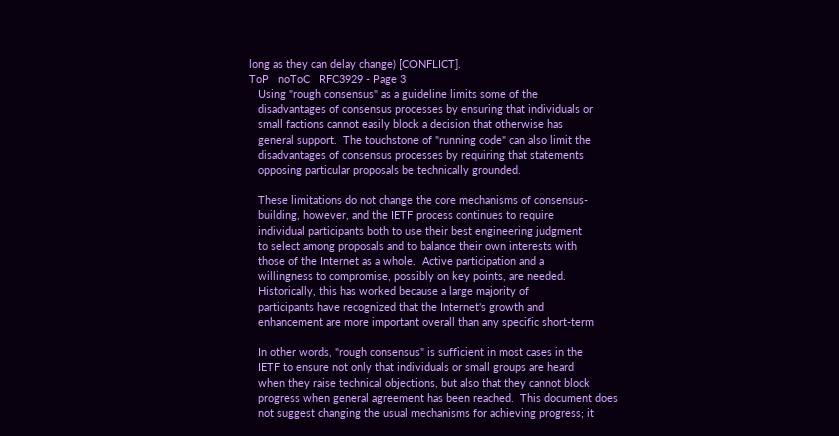long as they can delay change) [CONFLICT].
ToP   noToC   RFC3929 - Page 3
   Using "rough consensus" as a guideline limits some of the
   disadvantages of consensus processes by ensuring that individuals or
   small factions cannot easily block a decision that otherwise has
   general support.  The touchstone of "running code" can also limit the
   disadvantages of consensus processes by requiring that statements
   opposing particular proposals be technically grounded.

   These limitations do not change the core mechanisms of consensus-
   building, however, and the IETF process continues to require
   individual participants both to use their best engineering judgment
   to select among proposals and to balance their own interests with
   those of the Internet as a whole.  Active participation and a
   willingness to compromise, possibly on key points, are needed.
   Historically, this has worked because a large majority of
   participants have recognized that the Internet's growth and
   enhancement are more important overall than any specific short-term

   In other words, "rough consensus" is sufficient in most cases in the
   IETF to ensure not only that individuals or small groups are heard
   when they raise technical objections, but also that they cannot block
   progress when general agreement has been reached.  This document does
   not suggest changing the usual mechanisms for achieving progress; it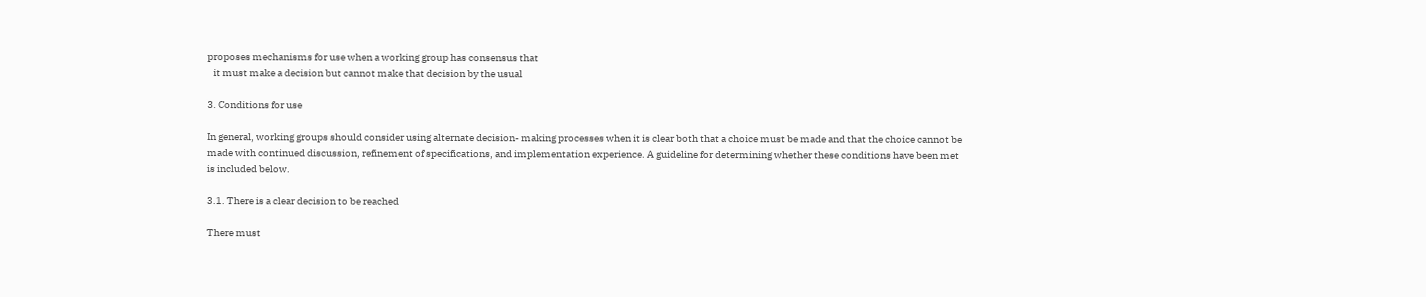proposes mechanisms for use when a working group has consensus that
   it must make a decision but cannot make that decision by the usual

3. Conditions for use

In general, working groups should consider using alternate decision- making processes when it is clear both that a choice must be made and that the choice cannot be made with continued discussion, refinement of specifications, and implementation experience. A guideline for determining whether these conditions have been met is included below.

3.1. There is a clear decision to be reached

There must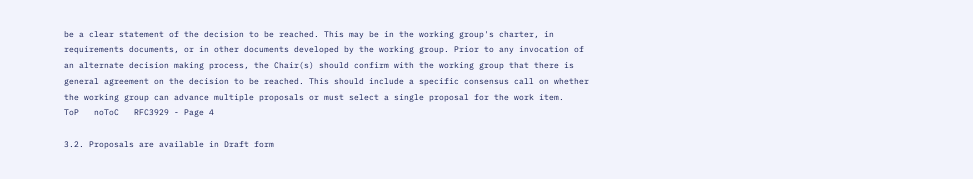be a clear statement of the decision to be reached. This may be in the working group's charter, in requirements documents, or in other documents developed by the working group. Prior to any invocation of an alternate decision making process, the Chair(s) should confirm with the working group that there is general agreement on the decision to be reached. This should include a specific consensus call on whether the working group can advance multiple proposals or must select a single proposal for the work item.
ToP   noToC   RFC3929 - Page 4

3.2. Proposals are available in Draft form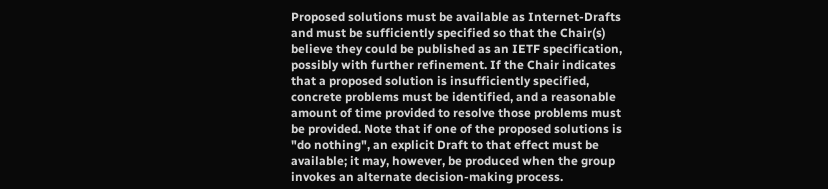Proposed solutions must be available as Internet-Drafts and must be sufficiently specified so that the Chair(s) believe they could be published as an IETF specification, possibly with further refinement. If the Chair indicates that a proposed solution is insufficiently specified, concrete problems must be identified, and a reasonable amount of time provided to resolve those problems must be provided. Note that if one of the proposed solutions is "do nothing", an explicit Draft to that effect must be available; it may, however, be produced when the group invokes an alternate decision-making process.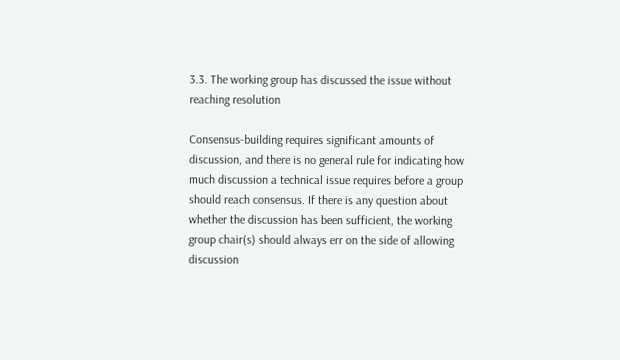3.3. The working group has discussed the issue without reaching resolution

Consensus-building requires significant amounts of discussion, and there is no general rule for indicating how much discussion a technical issue requires before a group should reach consensus. If there is any question about whether the discussion has been sufficient, the working group chair(s) should always err on the side of allowing discussion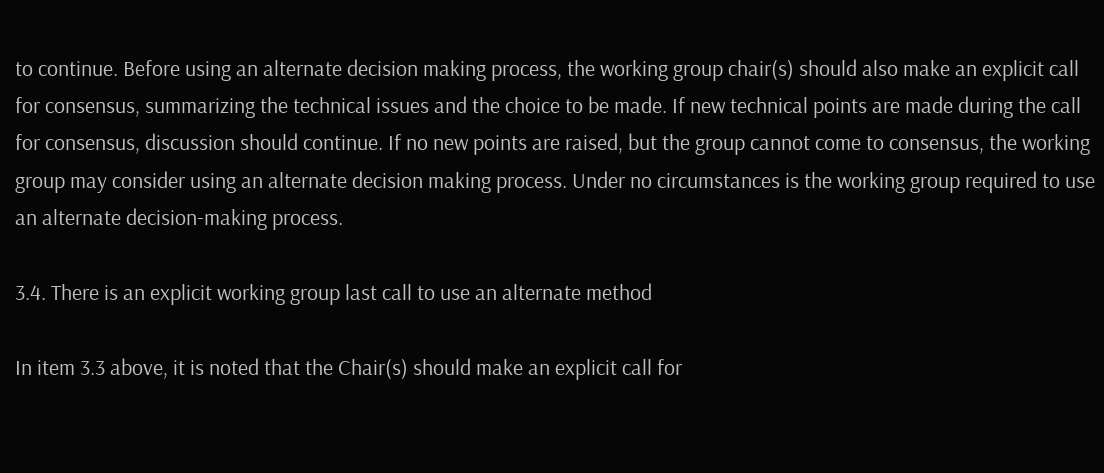to continue. Before using an alternate decision making process, the working group chair(s) should also make an explicit call for consensus, summarizing the technical issues and the choice to be made. If new technical points are made during the call for consensus, discussion should continue. If no new points are raised, but the group cannot come to consensus, the working group may consider using an alternate decision making process. Under no circumstances is the working group required to use an alternate decision-making process.

3.4. There is an explicit working group last call to use an alternate method

In item 3.3 above, it is noted that the Chair(s) should make an explicit call for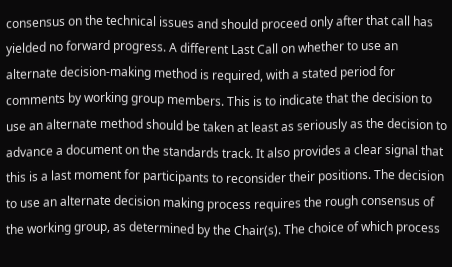consensus on the technical issues and should proceed only after that call has yielded no forward progress. A different Last Call on whether to use an alternate decision-making method is required, with a stated period for comments by working group members. This is to indicate that the decision to use an alternate method should be taken at least as seriously as the decision to advance a document on the standards track. It also provides a clear signal that this is a last moment for participants to reconsider their positions. The decision to use an alternate decision making process requires the rough consensus of the working group, as determined by the Chair(s). The choice of which process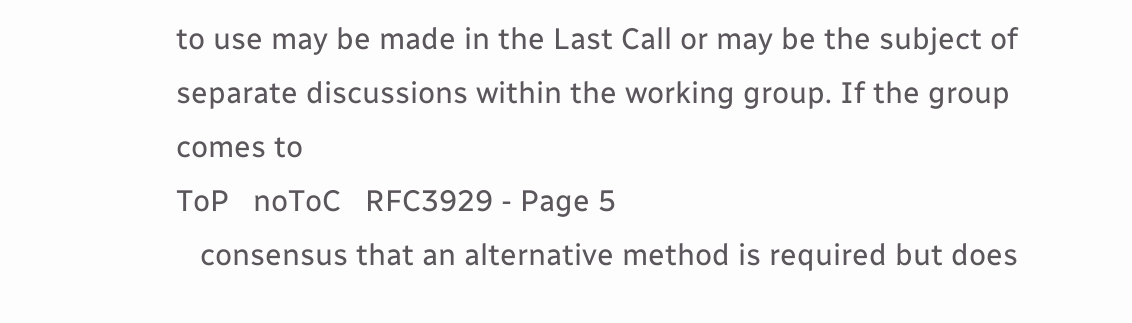to use may be made in the Last Call or may be the subject of separate discussions within the working group. If the group comes to
ToP   noToC   RFC3929 - Page 5
   consensus that an alternative method is required but does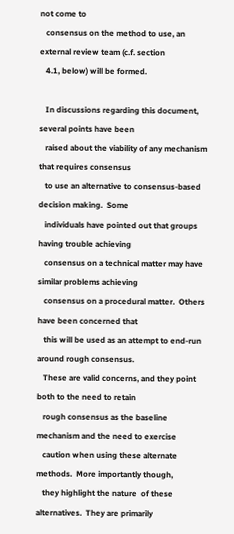not come to
   consensus on the method to use, an external review team (c.f. section
   4.1, below) will be formed.

   In discussions regarding this document, several points have been
   raised about the viability of any mechanism that requires consensus
   to use an alternative to consensus-based decision making.  Some
   individuals have pointed out that groups having trouble achieving
   consensus on a technical matter may have similar problems achieving
   consensus on a procedural matter.  Others have been concerned that
   this will be used as an attempt to end-run around rough consensus.
   These are valid concerns, and they point both to the need to retain
   rough consensus as the baseline mechanism and the need to exercise
   caution when using these alternate methods.  More importantly though,
   they highlight the nature  of these alternatives.  They are primarily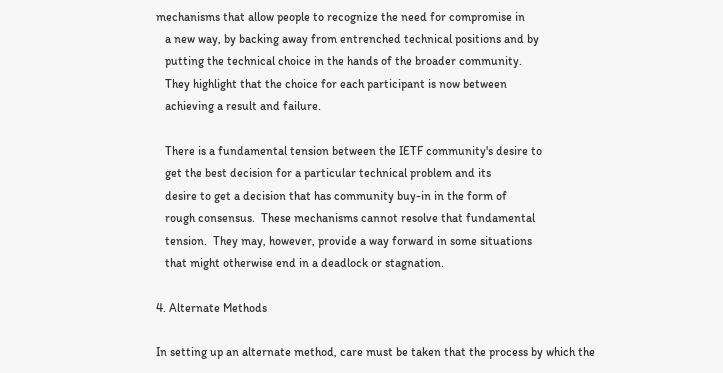mechanisms that allow people to recognize the need for compromise in
   a new way, by backing away from entrenched technical positions and by
   putting the technical choice in the hands of the broader community.
   They highlight that the choice for each participant is now between
   achieving a result and failure.

   There is a fundamental tension between the IETF community's desire to
   get the best decision for a particular technical problem and its
   desire to get a decision that has community buy-in in the form of
   rough consensus.  These mechanisms cannot resolve that fundamental
   tension.  They may, however, provide a way forward in some situations
   that might otherwise end in a deadlock or stagnation.

4. Alternate Methods

In setting up an alternate method, care must be taken that the process by which the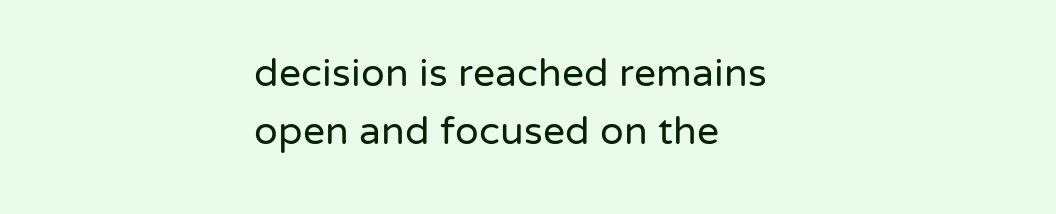decision is reached remains open and focused on the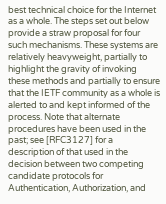best technical choice for the Internet as a whole. The steps set out below provide a straw proposal for four such mechanisms. These systems are relatively heavyweight, partially to highlight the gravity of invoking these methods and partially to ensure that the IETF community as a whole is alerted to and kept informed of the process. Note that alternate procedures have been used in the past; see [RFC3127] for a description of that used in the decision between two competing candidate protocols for Authentication, Authorization, and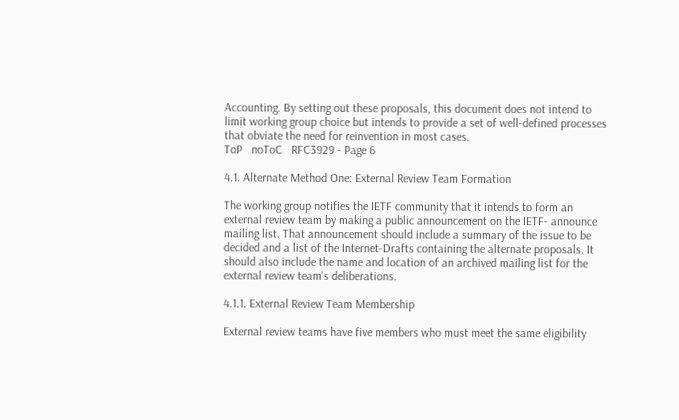Accounting. By setting out these proposals, this document does not intend to limit working group choice but intends to provide a set of well-defined processes that obviate the need for reinvention in most cases.
ToP   noToC   RFC3929 - Page 6

4.1. Alternate Method One: External Review Team Formation

The working group notifies the IETF community that it intends to form an external review team by making a public announcement on the IETF- announce mailing list. That announcement should include a summary of the issue to be decided and a list of the Internet-Drafts containing the alternate proposals. It should also include the name and location of an archived mailing list for the external review team's deliberations.

4.1.1. External Review Team Membership

External review teams have five members who must meet the same eligibility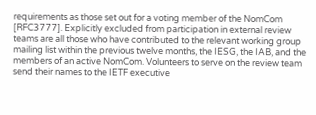requirements as those set out for a voting member of the NomCom [RFC3777]. Explicitly excluded from participation in external review teams are all those who have contributed to the relevant working group mailing list within the previous twelve months, the IESG, the IAB, and the members of an active NomCom. Volunteers to serve on the review team send their names to the IETF executive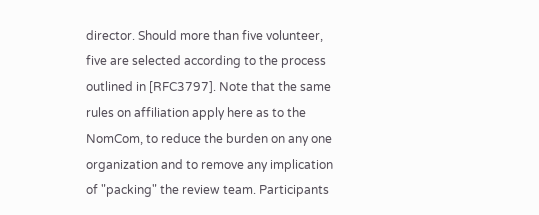director. Should more than five volunteer, five are selected according to the process outlined in [RFC3797]. Note that the same rules on affiliation apply here as to the NomCom, to reduce the burden on any one organization and to remove any implication of "packing" the review team. Participants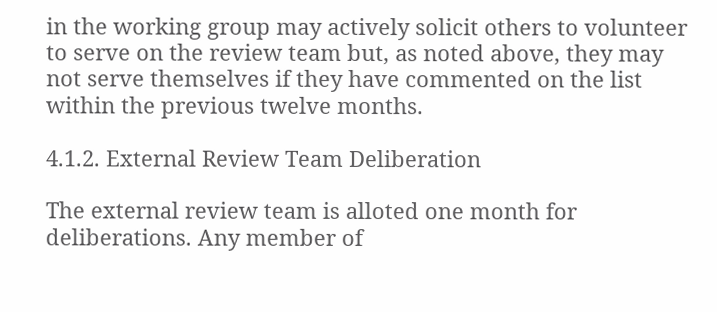in the working group may actively solicit others to volunteer to serve on the review team but, as noted above, they may not serve themselves if they have commented on the list within the previous twelve months.

4.1.2. External Review Team Deliberation

The external review team is alloted one month for deliberations. Any member of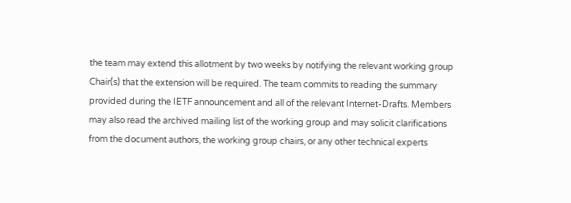the team may extend this allotment by two weeks by notifying the relevant working group Chair(s) that the extension will be required. The team commits to reading the summary provided during the IETF announcement and all of the relevant Internet-Drafts. Members may also read the archived mailing list of the working group and may solicit clarifications from the document authors, the working group chairs, or any other technical experts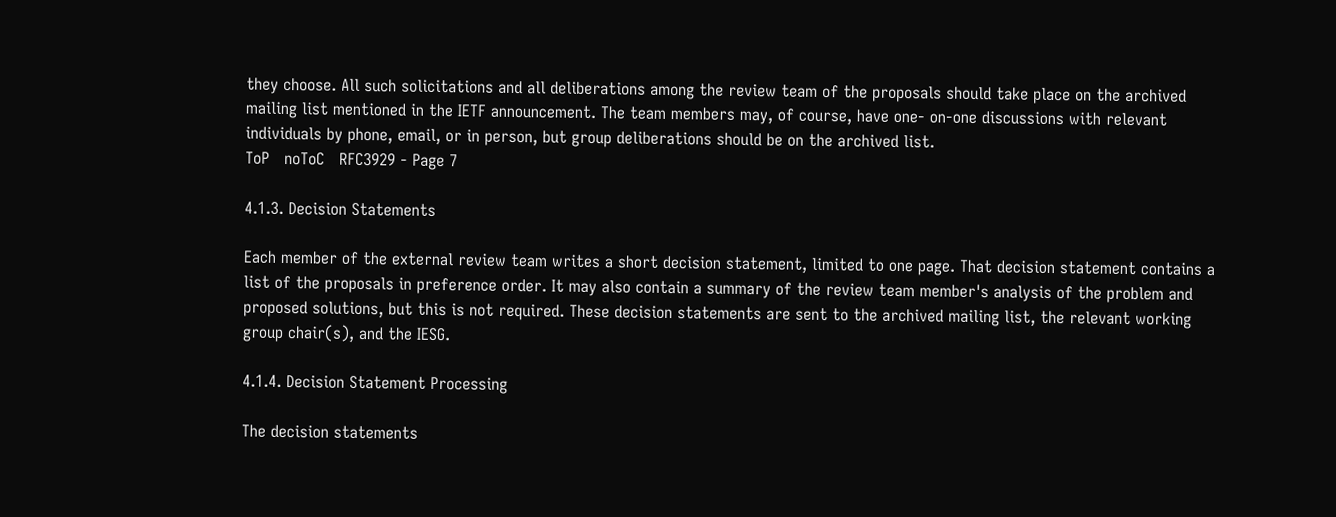they choose. All such solicitations and all deliberations among the review team of the proposals should take place on the archived mailing list mentioned in the IETF announcement. The team members may, of course, have one- on-one discussions with relevant individuals by phone, email, or in person, but group deliberations should be on the archived list.
ToP   noToC   RFC3929 - Page 7

4.1.3. Decision Statements

Each member of the external review team writes a short decision statement, limited to one page. That decision statement contains a list of the proposals in preference order. It may also contain a summary of the review team member's analysis of the problem and proposed solutions, but this is not required. These decision statements are sent to the archived mailing list, the relevant working group chair(s), and the IESG.

4.1.4. Decision Statement Processing

The decision statements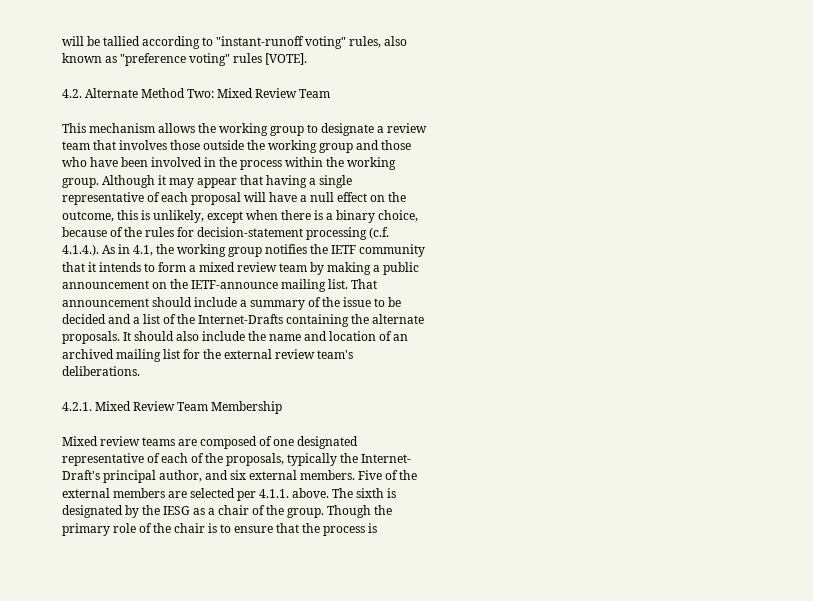will be tallied according to "instant-runoff voting" rules, also known as "preference voting" rules [VOTE].

4.2. Alternate Method Two: Mixed Review Team

This mechanism allows the working group to designate a review team that involves those outside the working group and those who have been involved in the process within the working group. Although it may appear that having a single representative of each proposal will have a null effect on the outcome, this is unlikely, except when there is a binary choice, because of the rules for decision-statement processing (c.f. 4.1.4.). As in 4.1, the working group notifies the IETF community that it intends to form a mixed review team by making a public announcement on the IETF-announce mailing list. That announcement should include a summary of the issue to be decided and a list of the Internet-Drafts containing the alternate proposals. It should also include the name and location of an archived mailing list for the external review team's deliberations.

4.2.1. Mixed Review Team Membership

Mixed review teams are composed of one designated representative of each of the proposals, typically the Internet-Draft's principal author, and six external members. Five of the external members are selected per 4.1.1. above. The sixth is designated by the IESG as a chair of the group. Though the primary role of the chair is to ensure that the process is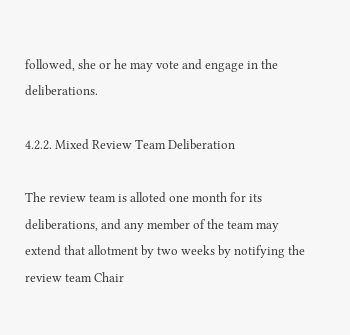followed, she or he may vote and engage in the deliberations.

4.2.2. Mixed Review Team Deliberation

The review team is alloted one month for its deliberations, and any member of the team may extend that allotment by two weeks by notifying the review team Chair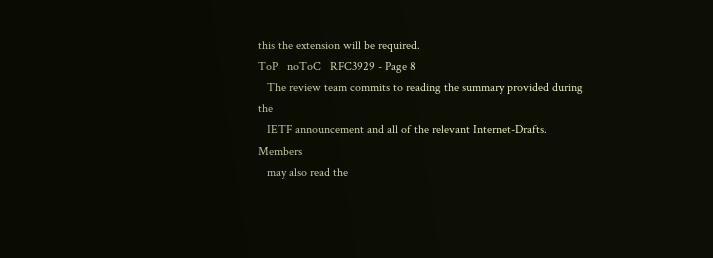this the extension will be required.
ToP   noToC   RFC3929 - Page 8
   The review team commits to reading the summary provided during the
   IETF announcement and all of the relevant Internet-Drafts.  Members
   may also read the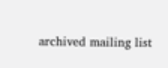archived mailing list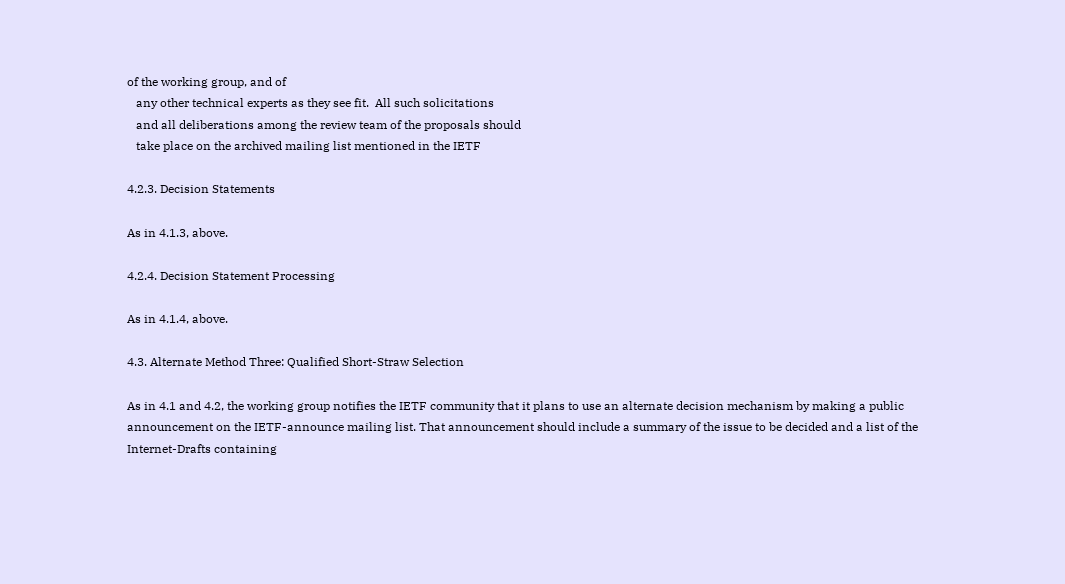of the working group, and of
   any other technical experts as they see fit.  All such solicitations
   and all deliberations among the review team of the proposals should
   take place on the archived mailing list mentioned in the IETF

4.2.3. Decision Statements

As in 4.1.3, above.

4.2.4. Decision Statement Processing

As in 4.1.4, above.

4.3. Alternate Method Three: Qualified Short-Straw Selection

As in 4.1 and 4.2, the working group notifies the IETF community that it plans to use an alternate decision mechanism by making a public announcement on the IETF-announce mailing list. That announcement should include a summary of the issue to be decided and a list of the Internet-Drafts containing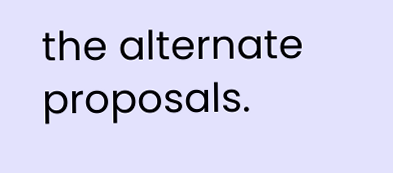the alternate proposals.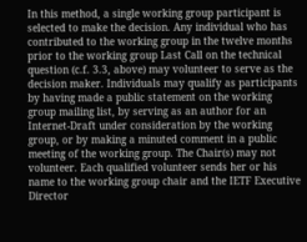In this method, a single working group participant is selected to make the decision. Any individual who has contributed to the working group in the twelve months prior to the working group Last Call on the technical question (c.f. 3.3, above) may volunteer to serve as the decision maker. Individuals may qualify as participants by having made a public statement on the working group mailing list, by serving as an author for an Internet-Draft under consideration by the working group, or by making a minuted comment in a public meeting of the working group. The Chair(s) may not volunteer. Each qualified volunteer sends her or his name to the working group chair and the IETF Executive Director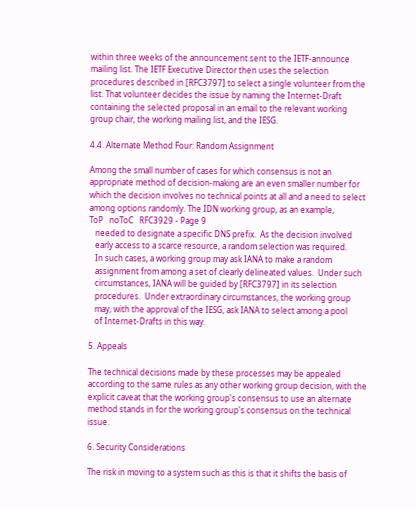within three weeks of the announcement sent to the IETF-announce mailing list. The IETF Executive Director then uses the selection procedures described in [RFC3797] to select a single volunteer from the list. That volunteer decides the issue by naming the Internet-Draft containing the selected proposal in an email to the relevant working group chair, the working mailing list, and the IESG.

4.4. Alternate Method Four: Random Assignment

Among the small number of cases for which consensus is not an appropriate method of decision-making are an even smaller number for which the decision involves no technical points at all and a need to select among options randomly. The IDN working group, as an example,
ToP   noToC   RFC3929 - Page 9
   needed to designate a specific DNS prefix.  As the decision involved
   early access to a scarce resource, a random selection was required.
   In such cases, a working group may ask IANA to make a random
   assignment from among a set of clearly delineated values.  Under such
   circumstances, IANA will be guided by [RFC3797] in its selection
   procedures.  Under extraordinary circumstances, the working group
   may, with the approval of the IESG, ask IANA to select among a pool
   of Internet-Drafts in this way.

5. Appeals

The technical decisions made by these processes may be appealed according to the same rules as any other working group decision, with the explicit caveat that the working group's consensus to use an alternate method stands in for the working group's consensus on the technical issue.

6. Security Considerations

The risk in moving to a system such as this is that it shifts the basis of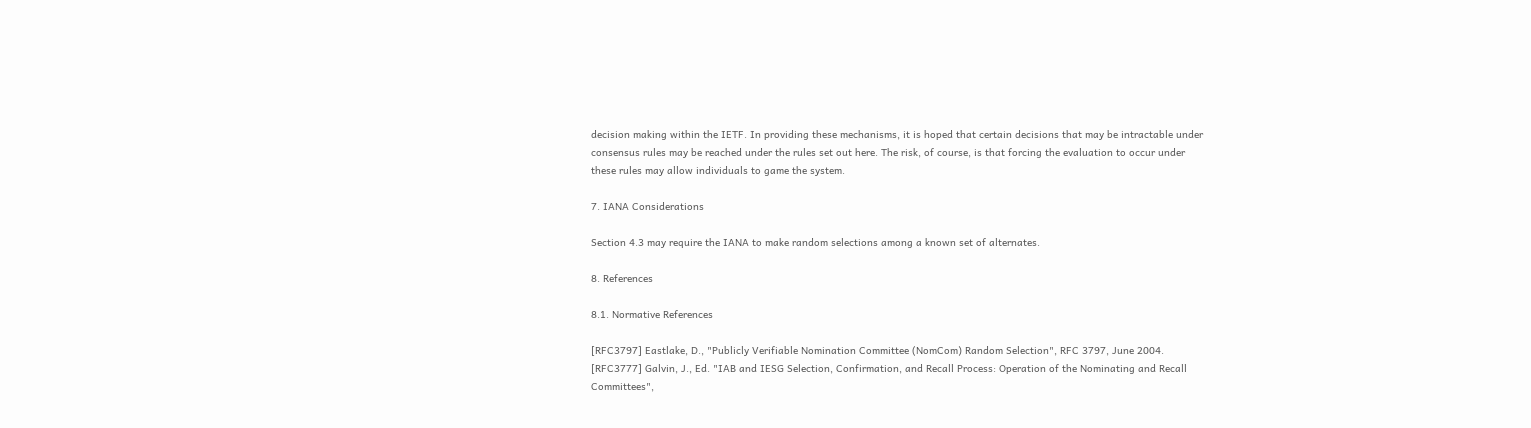decision making within the IETF. In providing these mechanisms, it is hoped that certain decisions that may be intractable under consensus rules may be reached under the rules set out here. The risk, of course, is that forcing the evaluation to occur under these rules may allow individuals to game the system.

7. IANA Considerations

Section 4.3 may require the IANA to make random selections among a known set of alternates.

8. References

8.1. Normative References

[RFC3797] Eastlake, D., "Publicly Verifiable Nomination Committee (NomCom) Random Selection", RFC 3797, June 2004. [RFC3777] Galvin, J., Ed. "IAB and IESG Selection, Confirmation, and Recall Process: Operation of the Nominating and Recall Committees",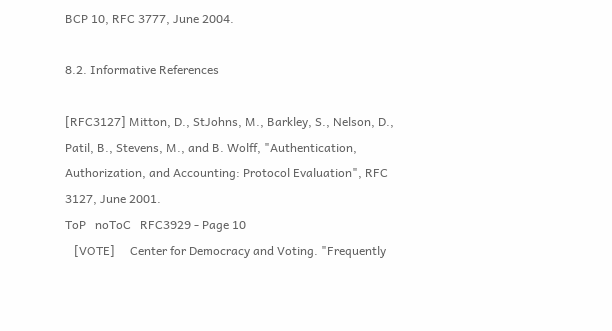BCP 10, RFC 3777, June 2004.

8.2. Informative References

[RFC3127] Mitton, D., StJohns, M., Barkley, S., Nelson, D., Patil, B., Stevens, M., and B. Wolff, "Authentication, Authorization, and Accounting: Protocol Evaluation", RFC 3127, June 2001.
ToP   noToC   RFC3929 - Page 10
   [VOTE]     Center for Democracy and Voting. "Frequently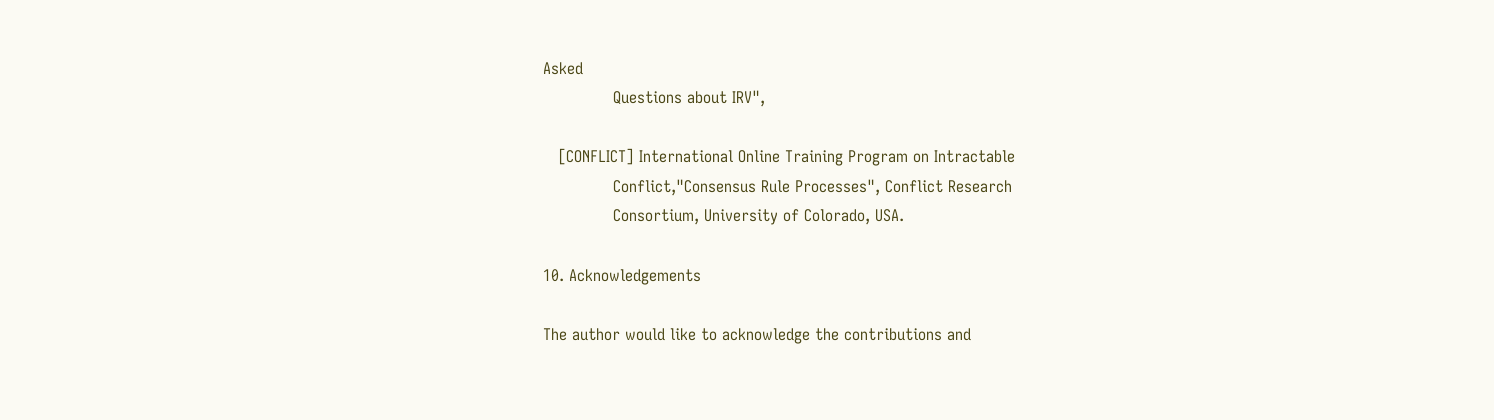Asked
              Questions about IRV",

   [CONFLICT] International Online Training Program on Intractable
              Conflict,"Consensus Rule Processes", Conflict Research
              Consortium, University of Colorado, USA.

10. Acknowledgements

The author would like to acknowledge the contributions and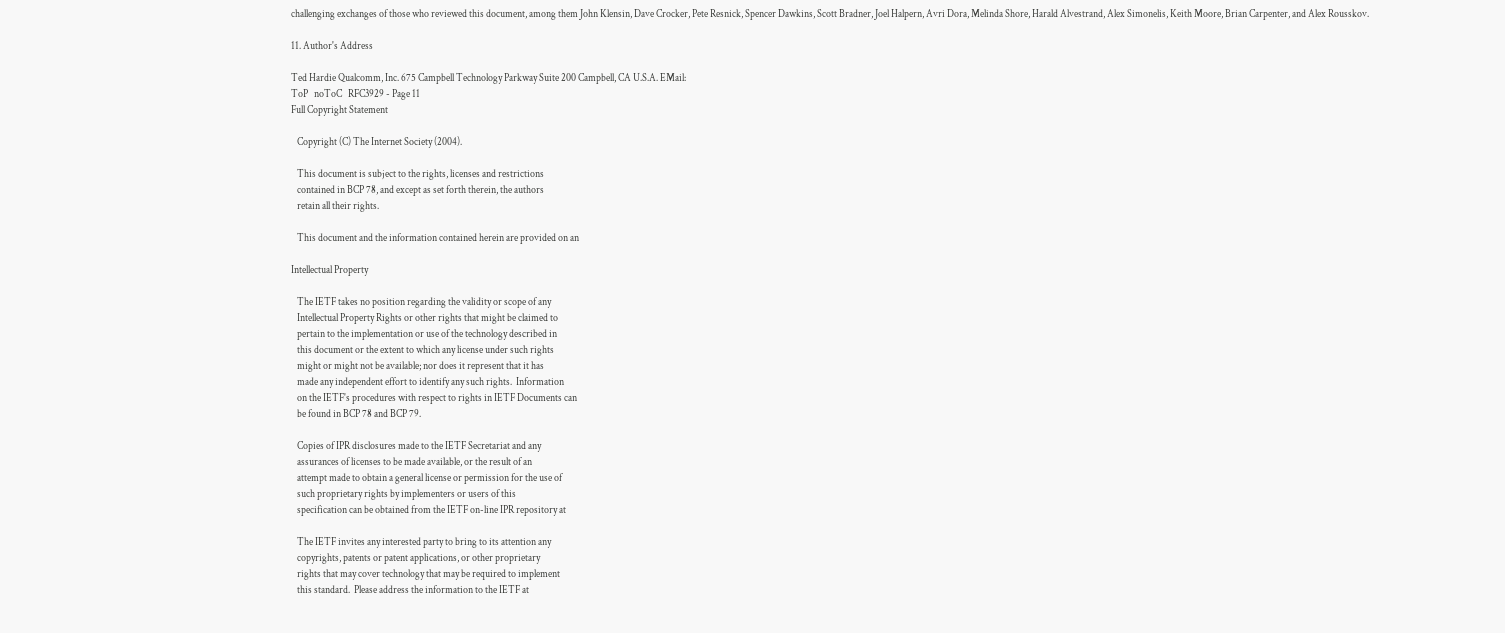challenging exchanges of those who reviewed this document, among them John Klensin, Dave Crocker, Pete Resnick, Spencer Dawkins, Scott Bradner, Joel Halpern, Avri Dora, Melinda Shore, Harald Alvestrand, Alex Simonelis, Keith Moore, Brian Carpenter, and Alex Rousskov.

11. Author's Address

Ted Hardie Qualcomm, Inc. 675 Campbell Technology Parkway Suite 200 Campbell, CA U.S.A. EMail:
ToP   noToC   RFC3929 - Page 11
Full Copyright Statement

   Copyright (C) The Internet Society (2004).

   This document is subject to the rights, licenses and restrictions
   contained in BCP 78, and except as set forth therein, the authors
   retain all their rights.

   This document and the information contained herein are provided on an

Intellectual Property

   The IETF takes no position regarding the validity or scope of any
   Intellectual Property Rights or other rights that might be claimed to
   pertain to the implementation or use of the technology described in
   this document or the extent to which any license under such rights
   might or might not be available; nor does it represent that it has
   made any independent effort to identify any such rights.  Information
   on the IETF's procedures with respect to rights in IETF Documents can
   be found in BCP 78 and BCP 79.

   Copies of IPR disclosures made to the IETF Secretariat and any
   assurances of licenses to be made available, or the result of an
   attempt made to obtain a general license or permission for the use of
   such proprietary rights by implementers or users of this
   specification can be obtained from the IETF on-line IPR repository at

   The IETF invites any interested party to bring to its attention any
   copyrights, patents or patent applications, or other proprietary
   rights that may cover technology that may be required to implement
   this standard.  Please address the information to the IETF at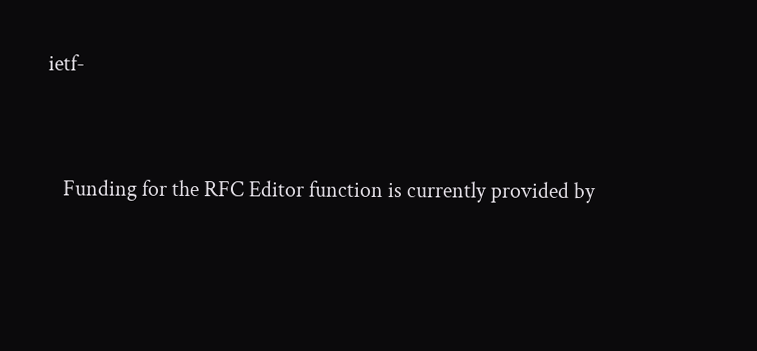ietf-


   Funding for the RFC Editor function is currently provided by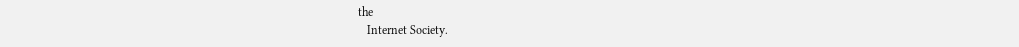the
   Internet Society.